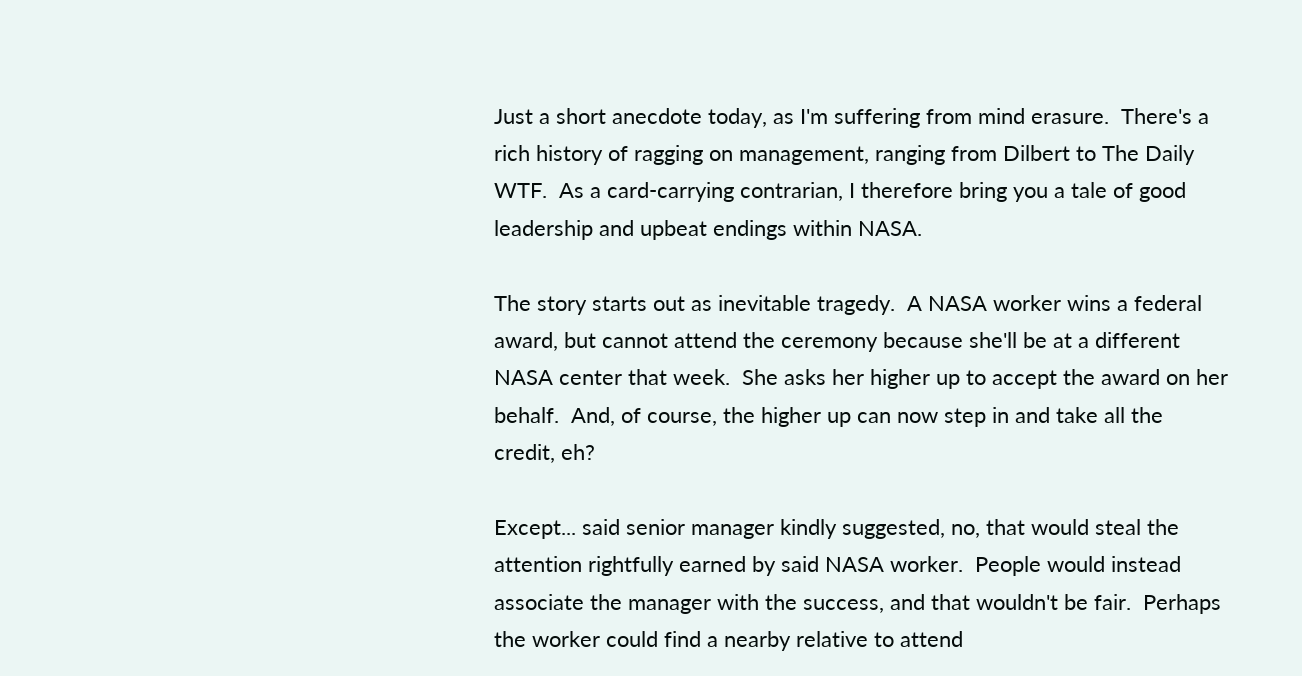Just a short anecdote today, as I'm suffering from mind erasure.  There's a rich history of ragging on management, ranging from Dilbert to The Daily WTF.  As a card-carrying contrarian, I therefore bring you a tale of good leadership and upbeat endings within NASA.

The story starts out as inevitable tragedy.  A NASA worker wins a federal award, but cannot attend the ceremony because she'll be at a different NASA center that week.  She asks her higher up to accept the award on her behalf.  And, of course, the higher up can now step in and take all the credit, eh?

Except... said senior manager kindly suggested, no, that would steal the attention rightfully earned by said NASA worker.  People would instead associate the manager with the success, and that wouldn't be fair.  Perhaps the worker could find a nearby relative to attend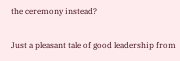the ceremony instead?

Just a pleasant tale of good leadership from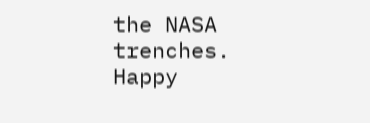the NASA trenches.  Happy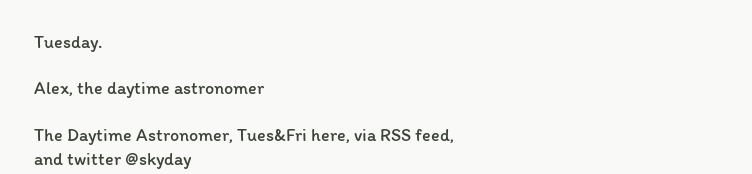Tuesday.

Alex, the daytime astronomer

The Daytime Astronomer, Tues&Fri here, via RSS feed, and twitter @skyday